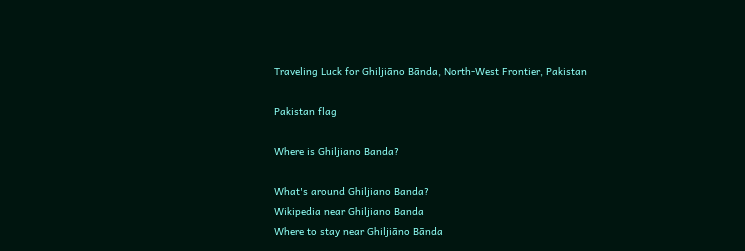Traveling Luck for Ghiljiāno Bānda, North-West Frontier, Pakistan

Pakistan flag

Where is Ghiljiano Banda?

What's around Ghiljiano Banda?
Wikipedia near Ghiljiano Banda
Where to stay near Ghiljiāno Bānda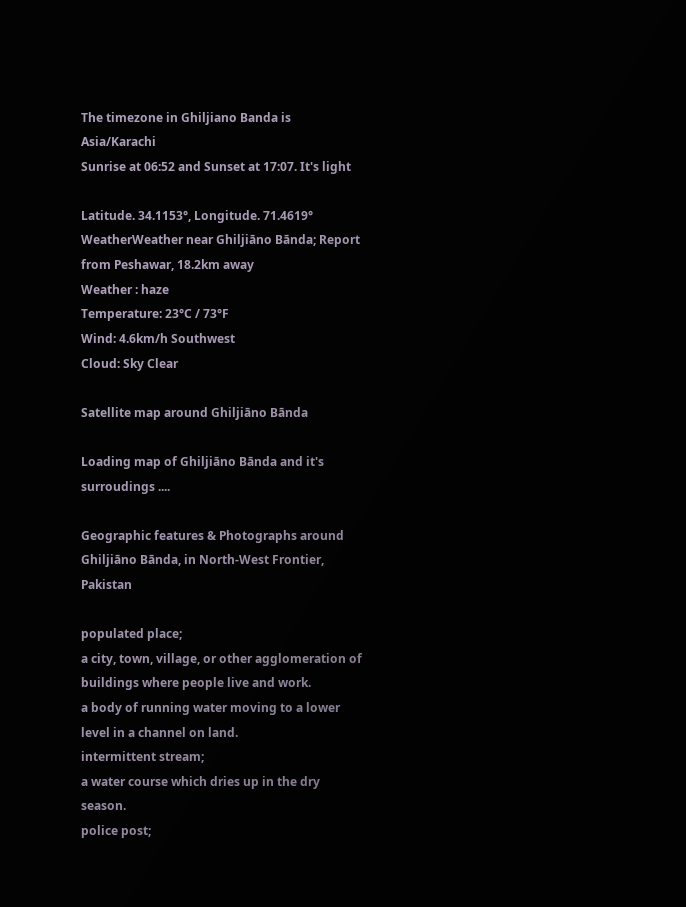The timezone in Ghiljiano Banda is Asia/Karachi
Sunrise at 06:52 and Sunset at 17:07. It's light

Latitude. 34.1153°, Longitude. 71.4619°
WeatherWeather near Ghiljiāno Bānda; Report from Peshawar, 18.2km away
Weather : haze
Temperature: 23°C / 73°F
Wind: 4.6km/h Southwest
Cloud: Sky Clear

Satellite map around Ghiljiāno Bānda

Loading map of Ghiljiāno Bānda and it's surroudings ....

Geographic features & Photographs around Ghiljiāno Bānda, in North-West Frontier, Pakistan

populated place;
a city, town, village, or other agglomeration of buildings where people live and work.
a body of running water moving to a lower level in a channel on land.
intermittent stream;
a water course which dries up in the dry season.
police post;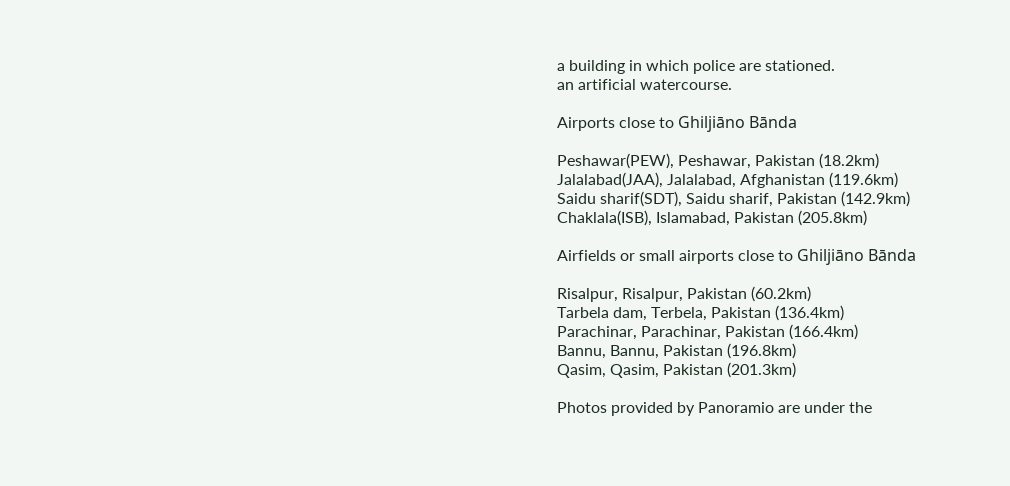a building in which police are stationed.
an artificial watercourse.

Airports close to Ghiljiāno Bānda

Peshawar(PEW), Peshawar, Pakistan (18.2km)
Jalalabad(JAA), Jalalabad, Afghanistan (119.6km)
Saidu sharif(SDT), Saidu sharif, Pakistan (142.9km)
Chaklala(ISB), Islamabad, Pakistan (205.8km)

Airfields or small airports close to Ghiljiāno Bānda

Risalpur, Risalpur, Pakistan (60.2km)
Tarbela dam, Terbela, Pakistan (136.4km)
Parachinar, Parachinar, Pakistan (166.4km)
Bannu, Bannu, Pakistan (196.8km)
Qasim, Qasim, Pakistan (201.3km)

Photos provided by Panoramio are under the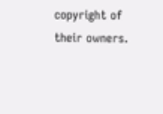copyright of their owners.